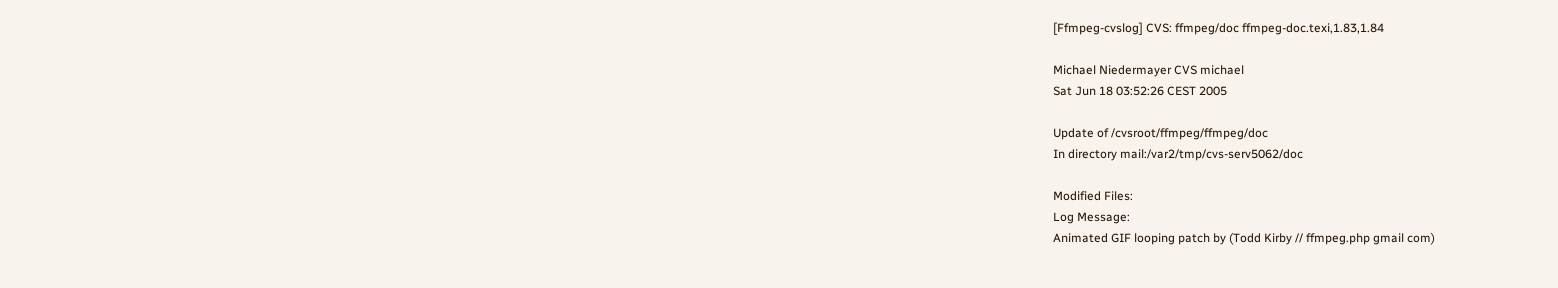[Ffmpeg-cvslog] CVS: ffmpeg/doc ffmpeg-doc.texi,1.83,1.84

Michael Niedermayer CVS michael
Sat Jun 18 03:52:26 CEST 2005

Update of /cvsroot/ffmpeg/ffmpeg/doc
In directory mail:/var2/tmp/cvs-serv5062/doc

Modified Files:
Log Message:
Animated GIF looping patch by (Todd Kirby // ffmpeg.php gmail com)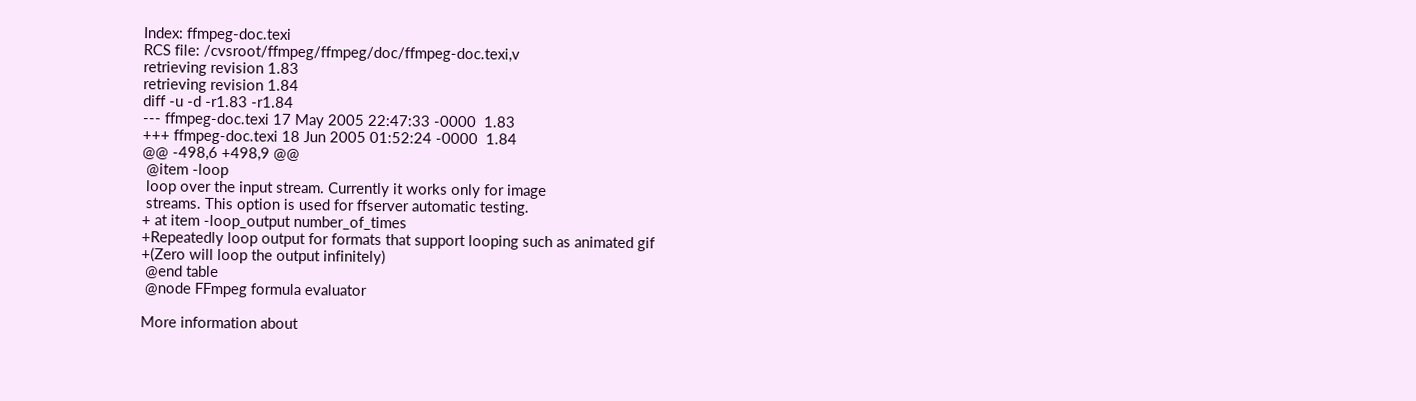Index: ffmpeg-doc.texi
RCS file: /cvsroot/ffmpeg/ffmpeg/doc/ffmpeg-doc.texi,v
retrieving revision 1.83
retrieving revision 1.84
diff -u -d -r1.83 -r1.84
--- ffmpeg-doc.texi 17 May 2005 22:47:33 -0000  1.83
+++ ffmpeg-doc.texi 18 Jun 2005 01:52:24 -0000  1.84
@@ -498,6 +498,9 @@
 @item -loop
 loop over the input stream. Currently it works only for image
 streams. This option is used for ffserver automatic testing.
+ at item -loop_output number_of_times
+Repeatedly loop output for formats that support looping such as animated gif
+(Zero will loop the output infinitely)
 @end table
 @node FFmpeg formula evaluator

More information about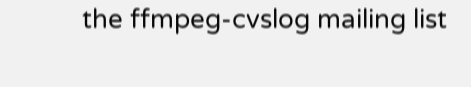the ffmpeg-cvslog mailing list